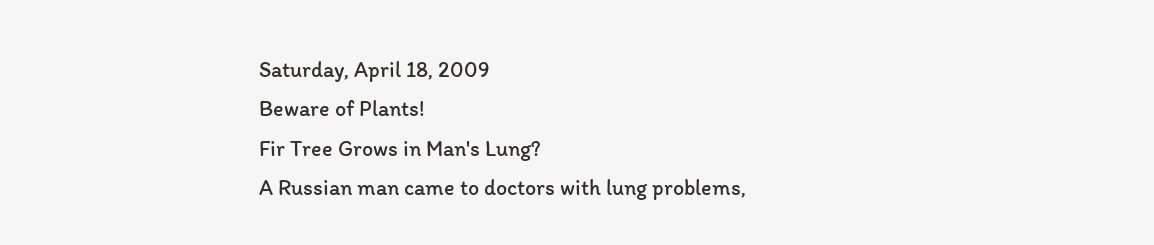Saturday, April 18, 2009
Beware of Plants!
Fir Tree Grows in Man's Lung?
A Russian man came to doctors with lung problems,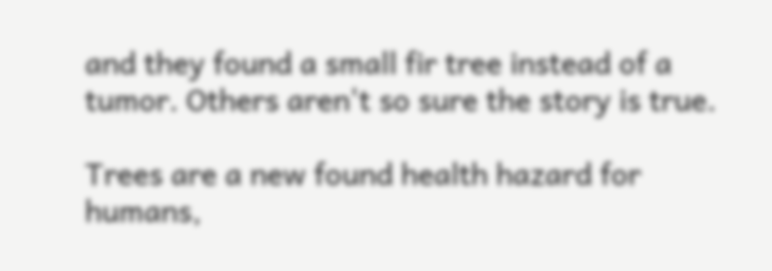and they found a small fir tree instead of a tumor. Others aren't so sure the story is true.

Trees are a new found health hazard for humans,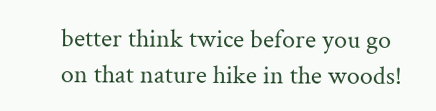better think twice before you go on that nature hike in the woods!